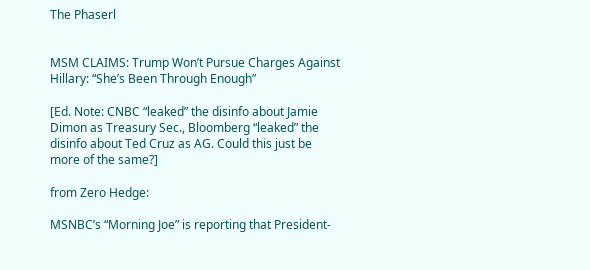The Phaserl


MSM CLAIMS: Trump Won’t Pursue Charges Against Hillary: “She’s Been Through Enough”

[Ed. Note: CNBC “leaked” the disinfo about Jamie Dimon as Treasury Sec., Bloomberg “leaked” the disinfo about Ted Cruz as AG. Could this just be more of the same?]

from Zero Hedge:

MSNBC’s “Morning Joe” is reporting that President-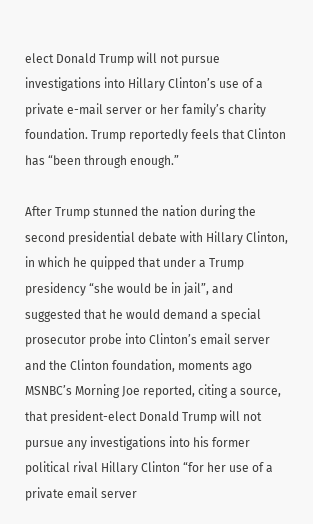elect Donald Trump will not pursue investigations into Hillary Clinton’s use of a private e-mail server or her family’s charity foundation. Trump reportedly feels that Clinton has “been through enough.”

After Trump stunned the nation during the second presidential debate with Hillary Clinton, in which he quipped that under a Trump presidency “she would be in jail”, and suggested that he would demand a special prosecutor probe into Clinton’s email server and the Clinton foundation, moments ago MSNBC’s Morning Joe reported, citing a source, that president-elect Donald Trump will not pursue any investigations into his former political rival Hillary Clinton “for her use of a private email server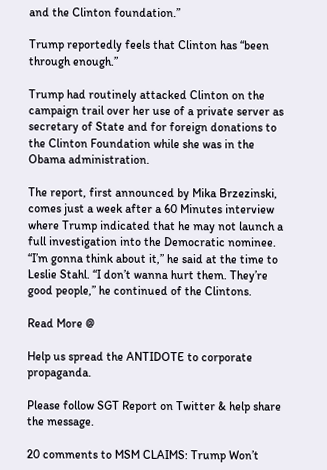and the Clinton foundation.”

Trump reportedly feels that Clinton has “been through enough.”

Trump had routinely attacked Clinton on the campaign trail over her use of a private server as secretary of State and for foreign donations to the Clinton Foundation while she was in the Obama administration.

The report, first announced by Mika Brzezinski, comes just a week after a 60 Minutes interview where Trump indicated that he may not launch a full investigation into the Democratic nominee. “I’m gonna think about it,” he said at the time to Leslie Stahl. “I don’t wanna hurt them. They’re good people,” he continued of the Clintons.

Read More @

Help us spread the ANTIDOTE to corporate propaganda.

Please follow SGT Report on Twitter & help share the message.

20 comments to MSM CLAIMS: Trump Won’t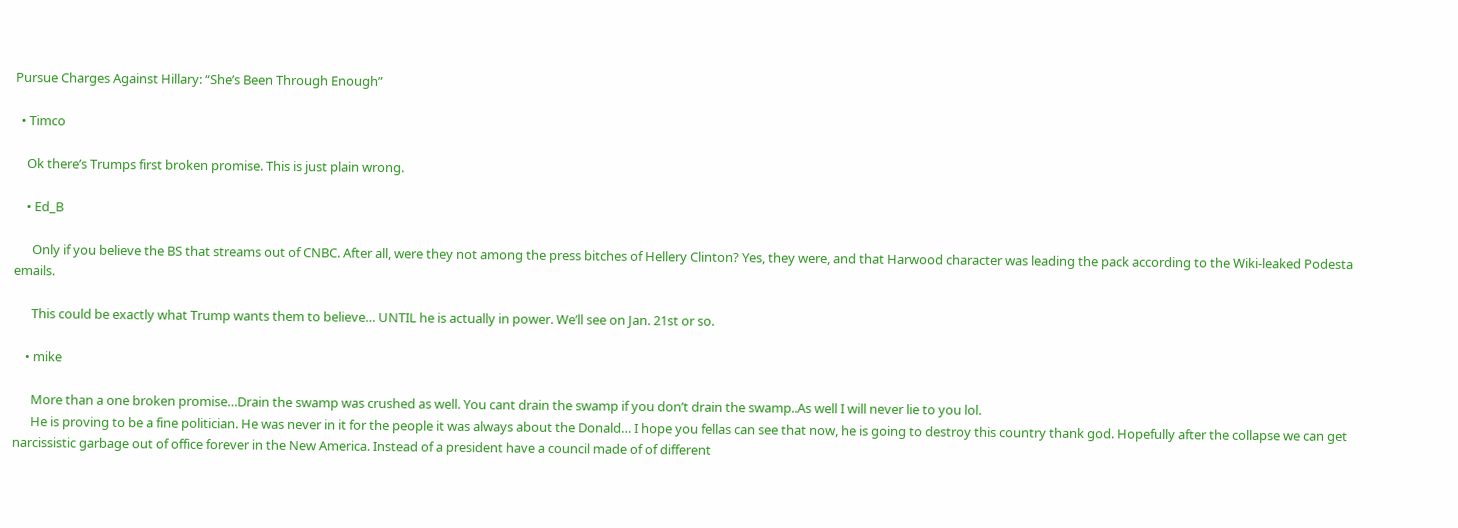Pursue Charges Against Hillary: “She’s Been Through Enough”

  • Timco

    Ok there’s Trumps first broken promise. This is just plain wrong.

    • Ed_B

      Only if you believe the BS that streams out of CNBC. After all, were they not among the press bitches of Hellery Clinton? Yes, they were, and that Harwood character was leading the pack according to the Wiki-leaked Podesta emails.

      This could be exactly what Trump wants them to believe… UNTIL he is actually in power. We’ll see on Jan. 21st or so.

    • mike

      More than a one broken promise…Drain the swamp was crushed as well. You cant drain the swamp if you don’t drain the swamp..As well I will never lie to you lol.
      He is proving to be a fine politician. He was never in it for the people it was always about the Donald… I hope you fellas can see that now, he is going to destroy this country thank god. Hopefully after the collapse we can get narcissistic garbage out of office forever in the New America. Instead of a president have a council made of of different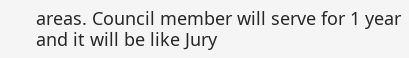areas. Council member will serve for 1 year and it will be like Jury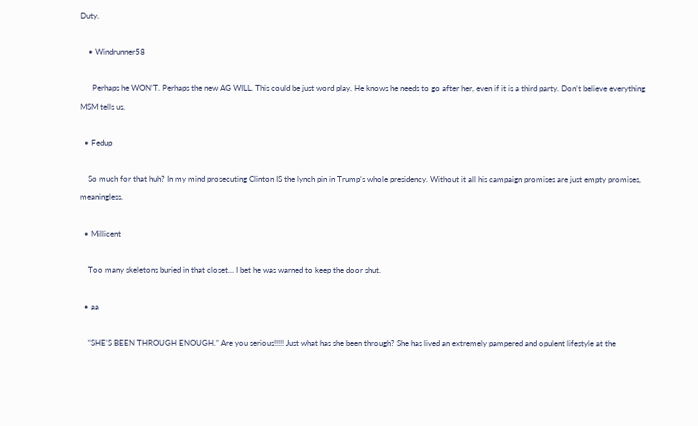Duty.

    • Windrunner58

      Perhaps he WON’T. Perhaps the new AG WILL. This could be just word play. He knows he needs to go after her, even if it is a third party. Don’t believe everything MSM tells us.

  • Fedup

    So much for that huh? In my mind prosecuting Clinton IS the lynch pin in Trump’s whole presidency. Without it all his campaign promises are just empty promises, meaningless.

  • Millicent

    Too many skeletons buried in that closet… I bet he was warned to keep the door shut.

  • aa

    “SHE’S BEEN THROUGH ENOUGH.” Are you serious!!!!! Just what has she been through? She has lived an extremely pampered and opulent lifestyle at the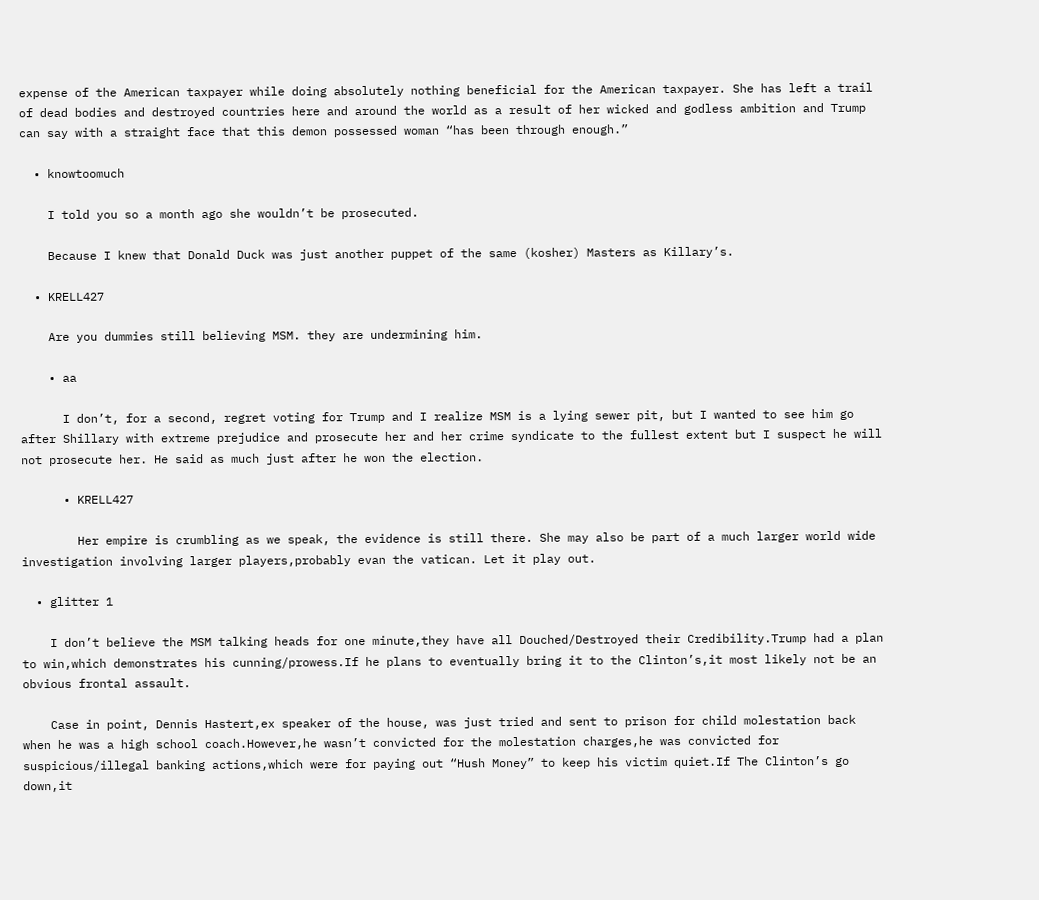expense of the American taxpayer while doing absolutely nothing beneficial for the American taxpayer. She has left a trail of dead bodies and destroyed countries here and around the world as a result of her wicked and godless ambition and Trump can say with a straight face that this demon possessed woman “has been through enough.”

  • knowtoomuch

    I told you so a month ago she wouldn’t be prosecuted.

    Because I knew that Donald Duck was just another puppet of the same (kosher) Masters as Killary’s.

  • KRELL427

    Are you dummies still believing MSM. they are undermining him.

    • aa

      I don’t, for a second, regret voting for Trump and I realize MSM is a lying sewer pit, but I wanted to see him go after Shillary with extreme prejudice and prosecute her and her crime syndicate to the fullest extent but I suspect he will not prosecute her. He said as much just after he won the election.

      • KRELL427

        Her empire is crumbling as we speak, the evidence is still there. She may also be part of a much larger world wide investigation involving larger players,probably evan the vatican. Let it play out.

  • glitter 1

    I don’t believe the MSM talking heads for one minute,they have all Douched/Destroyed their Credibility.Trump had a plan to win,which demonstrates his cunning/prowess.If he plans to eventually bring it to the Clinton’s,it most likely not be an obvious frontal assault.

    Case in point, Dennis Hastert,ex speaker of the house, was just tried and sent to prison for child molestation back when he was a high school coach.However,he wasn’t convicted for the molestation charges,he was convicted for suspicious/illegal banking actions,which were for paying out “Hush Money” to keep his victim quiet.If The Clinton’s go down,it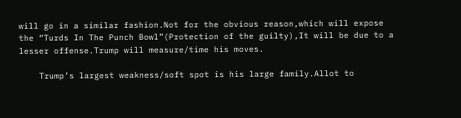will go in a similar fashion.Not for the obvious reason,which will expose the “Turds In The Punch Bowl”(Protection of the guilty),It will be due to a lesser offense.Trump will measure/time his moves.

    Trump’s largest weakness/soft spot is his large family.Allot to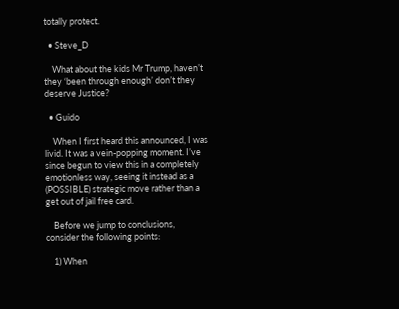totally protect.

  • Steve_D

    What about the kids Mr Trump, haven’t they ‘been through enough’ don’t they deserve Justice?

  • Guido

    When I first heard this announced, I was livid. It was a vein-popping moment. I’ve since begun to view this in a completely emotionless way, seeing it instead as a (POSSIBLE) strategic move rather than a get out of jail free card.

    Before we jump to conclusions, consider the following points:

    1) When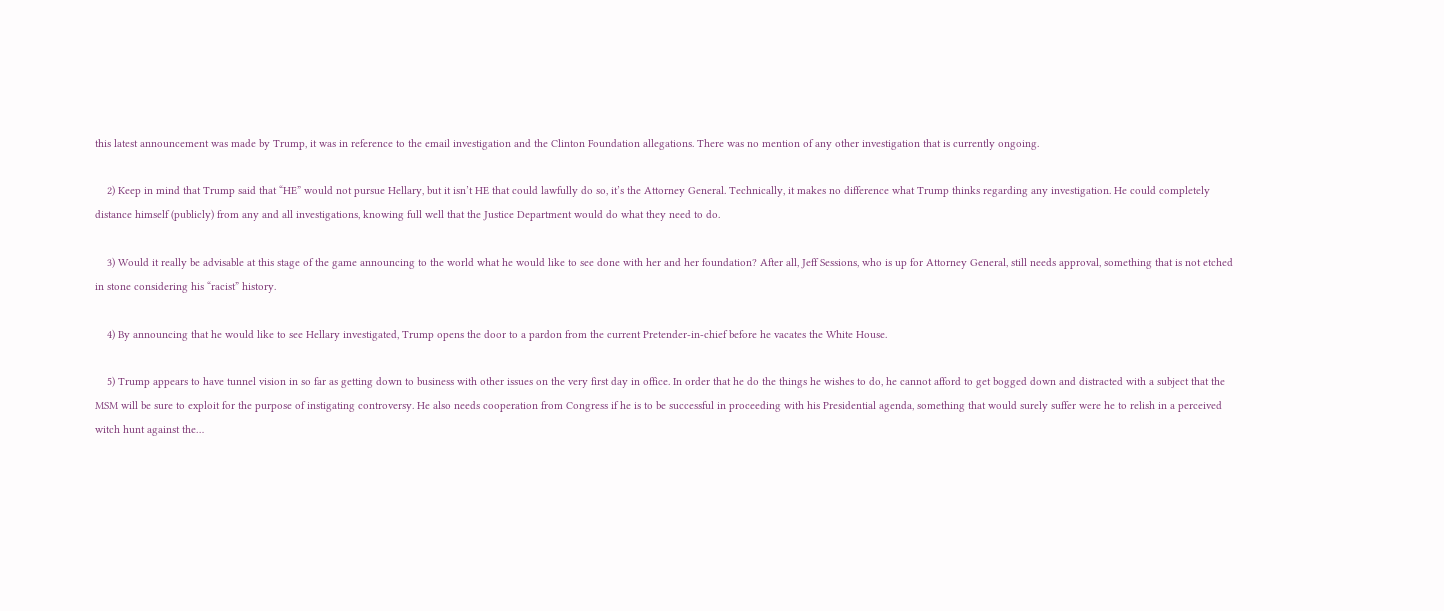this latest announcement was made by Trump, it was in reference to the email investigation and the Clinton Foundation allegations. There was no mention of any other investigation that is currently ongoing.

    2) Keep in mind that Trump said that “HE” would not pursue Hellary, but it isn’t HE that could lawfully do so, it’s the Attorney General. Technically, it makes no difference what Trump thinks regarding any investigation. He could completely distance himself (publicly) from any and all investigations, knowing full well that the Justice Department would do what they need to do.

    3) Would it really be advisable at this stage of the game announcing to the world what he would like to see done with her and her foundation? After all, Jeff Sessions, who is up for Attorney General, still needs approval, something that is not etched in stone considering his “racist” history.

    4) By announcing that he would like to see Hellary investigated, Trump opens the door to a pardon from the current Pretender-in-chief before he vacates the White House.

    5) Trump appears to have tunnel vision in so far as getting down to business with other issues on the very first day in office. In order that he do the things he wishes to do, he cannot afford to get bogged down and distracted with a subject that the MSM will be sure to exploit for the purpose of instigating controversy. He also needs cooperation from Congress if he is to be successful in proceeding with his Presidential agenda, something that would surely suffer were he to relish in a perceived witch hunt against the…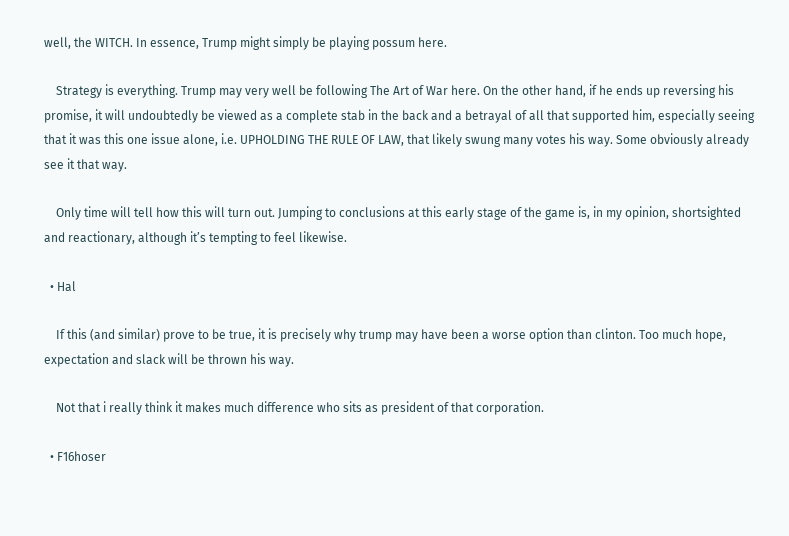well, the WITCH. In essence, Trump might simply be playing possum here.

    Strategy is everything. Trump may very well be following The Art of War here. On the other hand, if he ends up reversing his promise, it will undoubtedly be viewed as a complete stab in the back and a betrayal of all that supported him, especially seeing that it was this one issue alone, i.e. UPHOLDING THE RULE OF LAW, that likely swung many votes his way. Some obviously already see it that way.

    Only time will tell how this will turn out. Jumping to conclusions at this early stage of the game is, in my opinion, shortsighted and reactionary, although it’s tempting to feel likewise.

  • Hal

    If this (and similar) prove to be true, it is precisely why trump may have been a worse option than clinton. Too much hope, expectation and slack will be thrown his way.

    Not that i really think it makes much difference who sits as president of that corporation.

  • F16hoser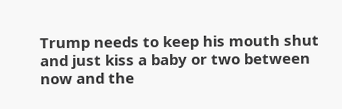Trump needs to keep his mouth shut and just kiss a baby or two between now and the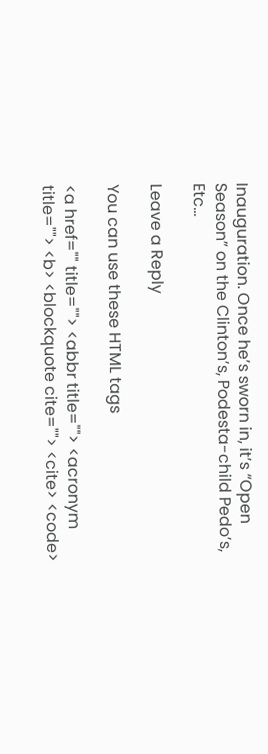Inauguration. Once he’s sworn in, it’s “Open Season” on the Clinton’s, Podesta-child Pedo’s, Etc…

Leave a Reply

You can use these HTML tags

<a href="" title=""> <abbr title=""> <acronym title=""> <b> <blockquote cite=""> <cite> <code>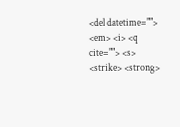<del datetime=""> <em> <i> <q cite=""> <s> <strike> <strong>